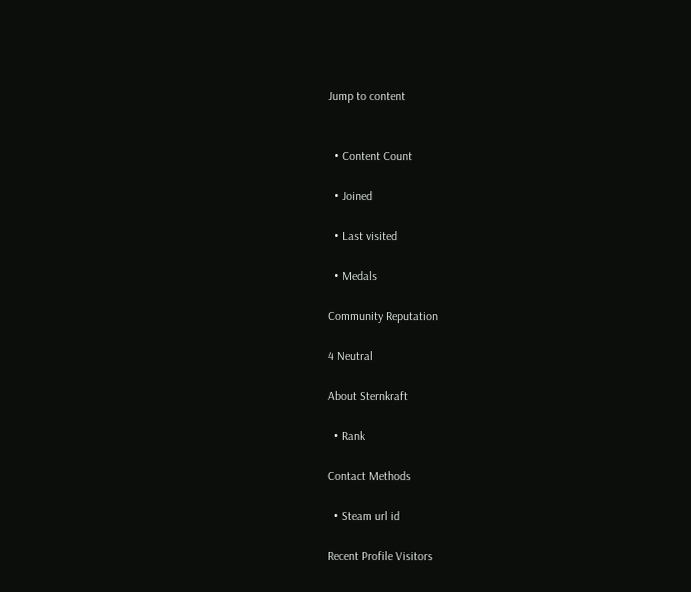Jump to content


  • Content Count

  • Joined

  • Last visited

  • Medals

Community Reputation

4 Neutral

About Sternkraft

  • Rank

Contact Methods

  • Steam url id

Recent Profile Visitors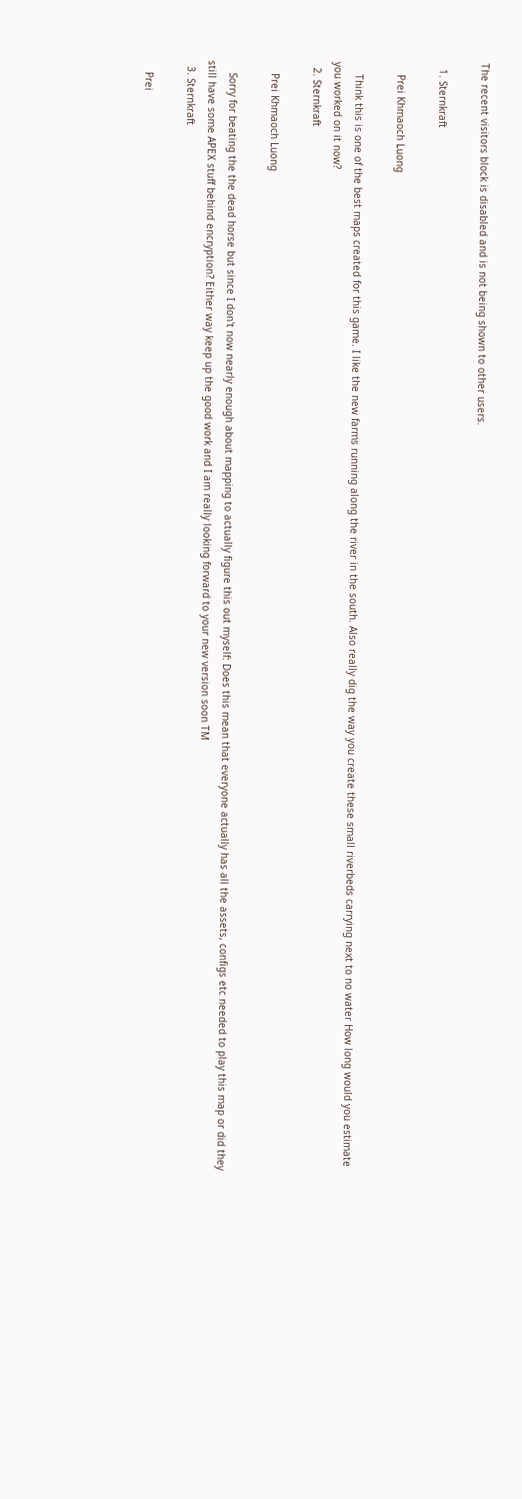The recent visitors block is disabled and is not being shown to other users.

  1. Sternkraft

    Prei Khmaoch Luong

    Think this is one of the best maps created for this game. I like the new farms running along the river in the south. Also really dig the way you create these small riverbeds carrying next to no water How long would you estimate you worked on it now?
  2. Sternkraft

    Prei Khmaoch Luong

    Sorry for beating the the dead horse but since I don't now nearly enough about mapping to actually figure this out myself: Does this mean that everyone actually has all the assets, configs etc needed to play this map or did they still have some APEX stuff behind encryption? Either way keep up the good work and I am really looking forward to your new version soon TM
  3. Sternkraft

    Prei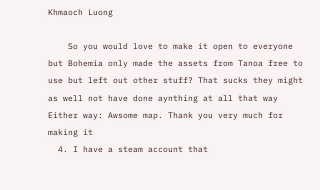Khmaoch Luong

    So you would love to make it open to everyone but Bohemia only made the assets from Tanoa free to use but left out other stuff? That sucks they might as well not have done aynthing at all that way Either way: Awsome map. Thank you very much for making it
  4. I have a steam account that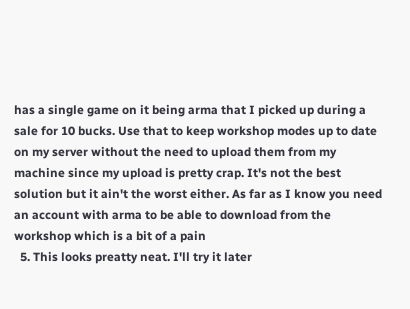has a single game on it being arma that I picked up during a sale for 10 bucks. Use that to keep workshop modes up to date on my server without the need to upload them from my machine since my upload is pretty crap. It's not the best solution but it ain't the worst either. As far as I know you need an account with arma to be able to download from the workshop which is a bit of a pain
  5. This looks preatty neat. I'll try it later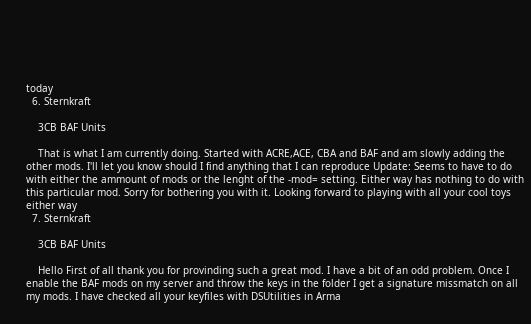today
  6. Sternkraft

    3CB BAF Units

    That is what I am currently doing. Started with ACRE,ACE, CBA and BAF and am slowly adding the other mods. I'll let you know should I find anything that I can reproduce Update: Seems to have to do with either the ammount of mods or the lenght of the -mod= setting. Either way has nothing to do with this particular mod. Sorry for bothering you with it. Looking forward to playing with all your cool toys either way
  7. Sternkraft

    3CB BAF Units

    Hello First of all thank you for provinding such a great mod. I have a bit of an odd problem. Once I enable the BAF mods on my server and throw the keys in the folder I get a signature missmatch on all my mods. I have checked all your keyfiles with DSUtilities in Arma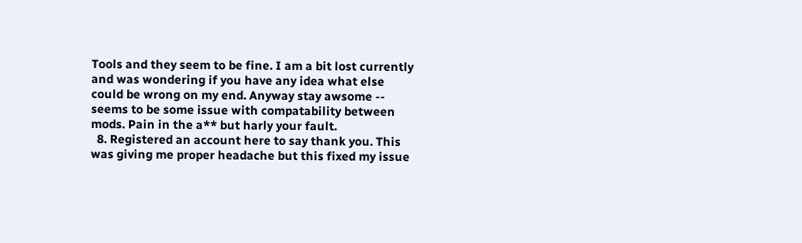Tools and they seem to be fine. I am a bit lost currently and was wondering if you have any idea what else could be wrong on my end. Anyway stay awsome -- seems to be some issue with compatability between mods. Pain in the a** but harly your fault.
  8. Registered an account here to say thank you. This was giving me proper headache but this fixed my issue